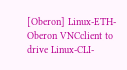[Oberon] Linux-ETH-Oberon VNCclient to drive Linux-CLI-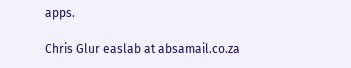apps.

Chris Glur easlab at absamail.co.za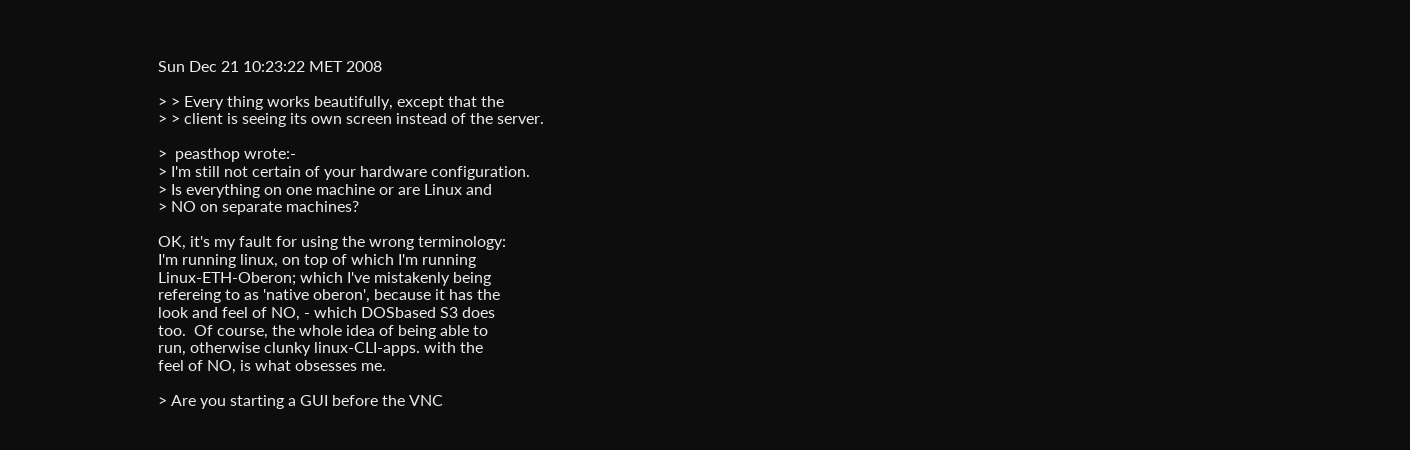Sun Dec 21 10:23:22 MET 2008

> > Every thing works beautifully, except that the
> > client is seeing its own screen instead of the server.

>  peasthop wrote:-
> I'm still not certain of your hardware configuration.
> Is everything on one machine or are Linux and
> NO on separate machines?

OK, it's my fault for using the wrong terminology:
I'm running linux, on top of which I'm running
Linux-ETH-Oberon; which I've mistakenly being
refereing to as 'native oberon', because it has the
look and feel of NO, - which DOSbased S3 does
too.  Of course, the whole idea of being able to
run, otherwise clunky linux-CLI-apps. with the
feel of NO, is what obsesses me.

> Are you starting a GUI before the VNC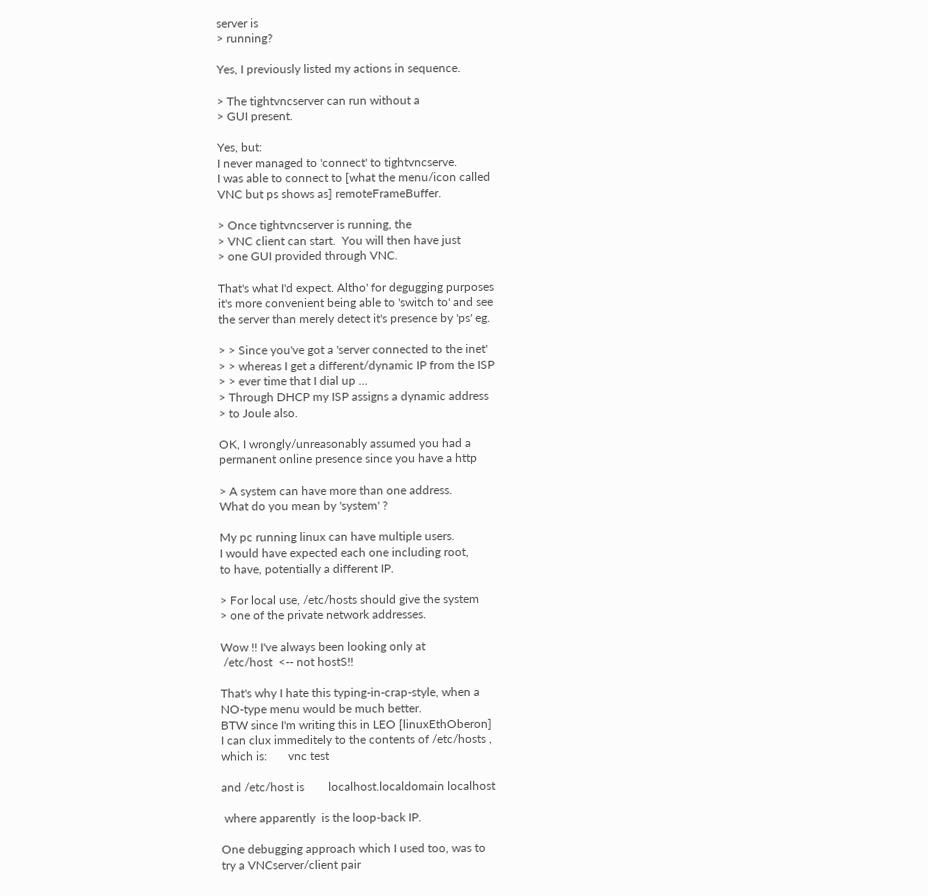server is
> running?

Yes, I previously listed my actions in sequence.

> The tightvncserver can run without a
> GUI present.

Yes, but:
I never managed to 'connect' to tightvncserve.
I was able to connect to [what the menu/icon called
VNC but ps shows as] remoteFrameBuffer.

> Once tightvncserver is running, the
> VNC client can start.  You will then have just
> one GUI provided through VNC.

That's what I'd expect. Altho' for degugging purposes
it's more convenient being able to 'switch to' and see
the server than merely detect it's presence by 'ps' eg.

> > Since you've got a 'server connected to the inet'
> > whereas I get a different/dynamic IP from the ISP
> > ever time that I dial up ...
> Through DHCP my ISP assigns a dynamic address
> to Joule also.

OK, I wrongly/unreasonably assumed you had a
permanent online presence since you have a http

> A system can have more than one address.
What do you mean by 'system' ?

My pc running linux can have multiple users.
I would have expected each one including root,
to have, potentially a different IP.

> For local use, /etc/hosts should give the system
> one of the private network addresses.

Wow !! I've always been looking only at
 /etc/host  <-- not hostS!!

That's why I hate this typing-in-crap-style, when a
NO-type menu would be much better.
BTW since I'm writing this in LEO [linuxEthOberon]
I can clux immeditely to the contents of /etc/hosts ,
which is:       vnc test

and /etc/host is        localhost.localdomain localhost

 where apparently  is the loop-back IP.

One debugging approach which I used too, was to
try a VNCserver/client pair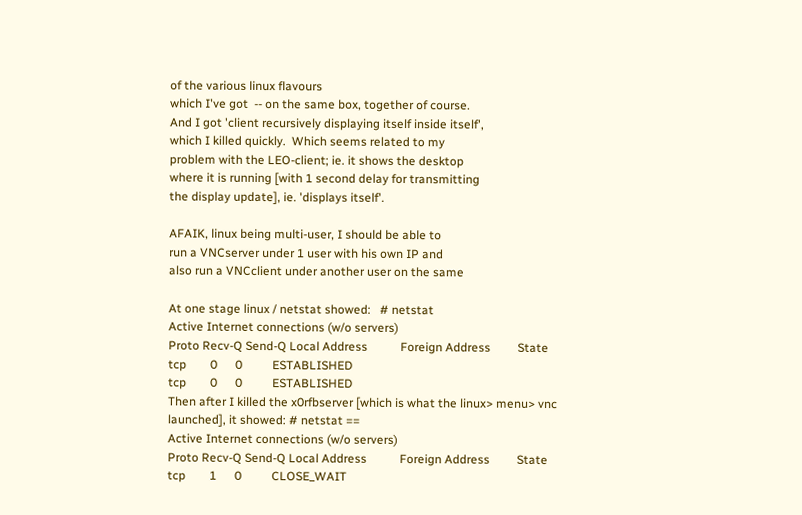of the various linux flavours
which I've got  -- on the same box, together of course.
And I got 'client recursively displaying itself inside itself',
which I killed quickly.  Which seems related to my
problem with the LEO-client; ie. it shows the desktop
where it is running [with 1 second delay for transmitting
the display update], ie. 'displays itself'.

AFAIK, linux being multi-user, I should be able to
run a VNCserver under 1 user with his own IP and
also run a VNCclient under another user on the same

At one stage linux / netstat showed:   # netstat
Active Internet connections (w/o servers)
Proto Recv-Q Send-Q Local Address           Foreign Address         State
tcp        0      0          ESTABLISHED
tcp        0      0          ESTABLISHED
Then after I killed the x0rfbserver [which is what the linux> menu> vnc
launched], it showed: # netstat ==
Active Internet connections (w/o servers)
Proto Recv-Q Send-Q Local Address           Foreign Address         State
tcp        1      0          CLOSE_WAIT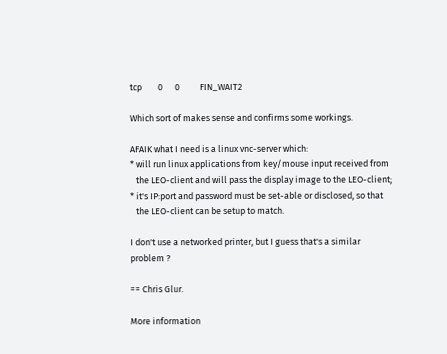tcp        0      0          FIN_WAIT2

Which sort of makes sense and confirms some workings.

AFAIK what I need is a linux vnc-server which:
* will run linux applications from key/mouse input received from
   the LEO-client and will pass the display image to the LEO-client;
* it's IP:port and password must be set-able or disclosed, so that
   the LEO-client can be setup to match.

I don't use a networked printer, but I guess that's a similar
problem ?

== Chris Glur.

More information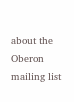about the Oberon mailing list